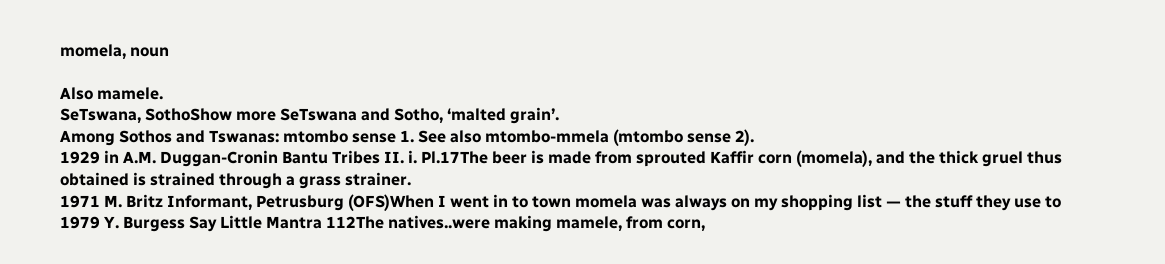momela, noun

Also mamele.
SeTswana, SothoShow more SeTswana and Sotho, ‘malted grain’.
Among Sothos and Tswanas: mtombo sense 1. See also mtombo-mmela (mtombo sense 2).
1929 in A.M. Duggan-Cronin Bantu Tribes II. i. Pl.17The beer is made from sprouted Kaffir corn (momela), and the thick gruel thus obtained is strained through a grass strainer.
1971 M. Britz Informant, Petrusburg (OFS)When I went in to town momela was always on my shopping list — the stuff they use to
1979 Y. Burgess Say Little Mantra 112The natives..were making mamele, from corn,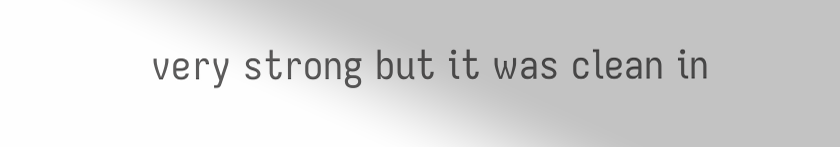very strong but it was clean in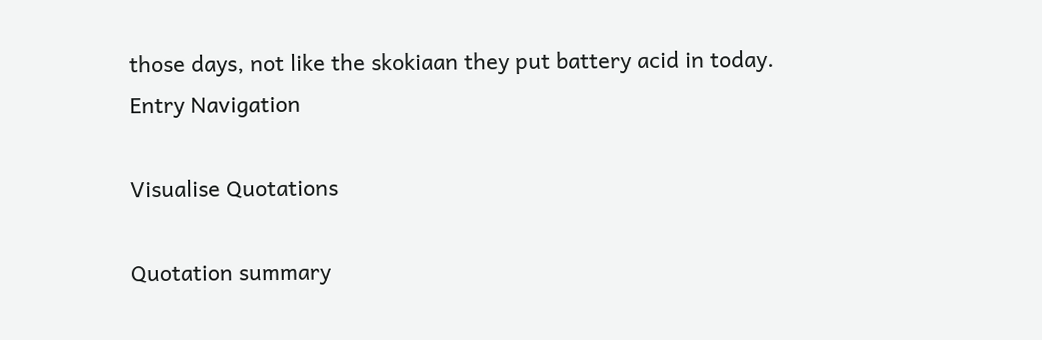those days, not like the skokiaan they put battery acid in today.
Entry Navigation

Visualise Quotations

Quotation summary